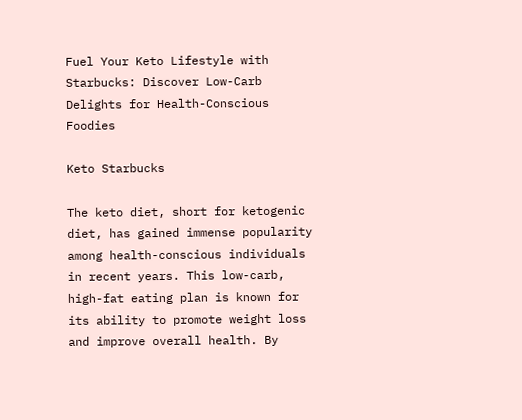Fuel Your Keto Lifestyle with Starbucks: Discover Low-Carb Delights for Health-Conscious Foodies

Keto Starbucks

The keto diet, short for ketogenic diet, has gained immense popularity among health-conscious individuals in recent years. This low-carb, high-fat eating plan is known for its ability to promote weight loss and improve overall health. By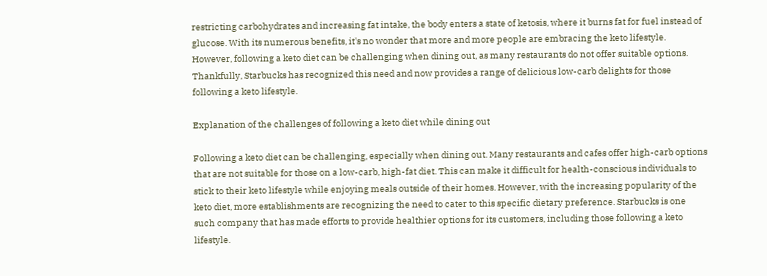restricting carbohydrates and increasing fat intake, the body enters a state of ketosis, where it burns fat for fuel instead of glucose. With its numerous benefits, it's no wonder that more and more people are embracing the keto lifestyle. However, following a keto diet can be challenging when dining out, as many restaurants do not offer suitable options. Thankfully, Starbucks has recognized this need and now provides a range of delicious low-carb delights for those following a keto lifestyle.

Explanation of the challenges of following a keto diet while dining out

Following a keto diet can be challenging, especially when dining out. Many restaurants and cafes offer high-carb options that are not suitable for those on a low-carb, high-fat diet. This can make it difficult for health-conscious individuals to stick to their keto lifestyle while enjoying meals outside of their homes. However, with the increasing popularity of the keto diet, more establishments are recognizing the need to cater to this specific dietary preference. Starbucks is one such company that has made efforts to provide healthier options for its customers, including those following a keto lifestyle.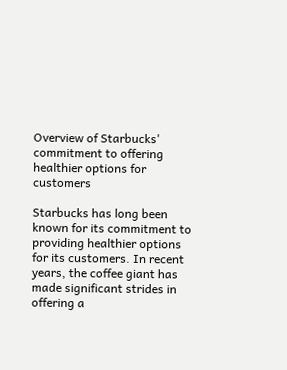Overview of Starbucks' commitment to offering healthier options for customers

Starbucks has long been known for its commitment to providing healthier options for its customers. In recent years, the coffee giant has made significant strides in offering a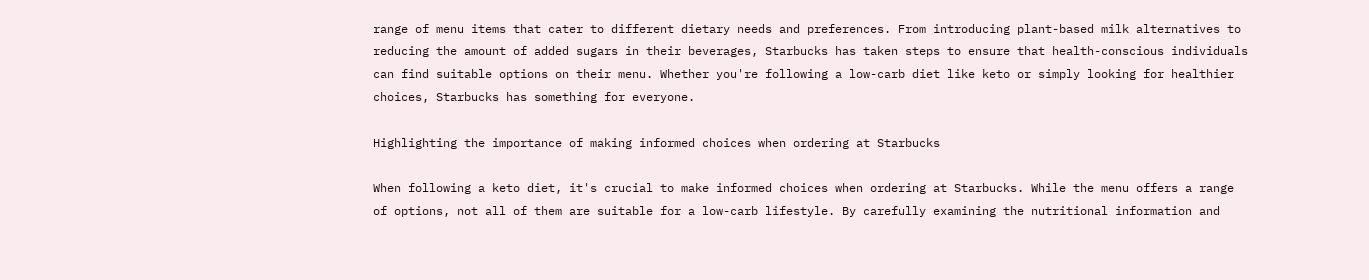range of menu items that cater to different dietary needs and preferences. From introducing plant-based milk alternatives to reducing the amount of added sugars in their beverages, Starbucks has taken steps to ensure that health-conscious individuals can find suitable options on their menu. Whether you're following a low-carb diet like keto or simply looking for healthier choices, Starbucks has something for everyone.

Highlighting the importance of making informed choices when ordering at Starbucks

When following a keto diet, it's crucial to make informed choices when ordering at Starbucks. While the menu offers a range of options, not all of them are suitable for a low-carb lifestyle. By carefully examining the nutritional information and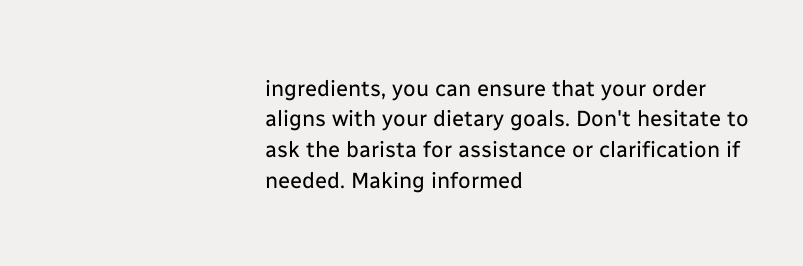ingredients, you can ensure that your order aligns with your dietary goals. Don't hesitate to ask the barista for assistance or clarification if needed. Making informed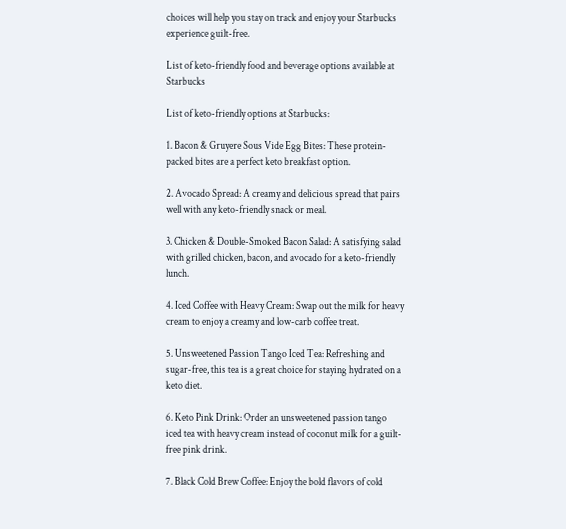choices will help you stay on track and enjoy your Starbucks experience guilt-free.

List of keto-friendly food and beverage options available at Starbucks

List of keto-friendly options at Starbucks:

1. Bacon & Gruyere Sous Vide Egg Bites: These protein-packed bites are a perfect keto breakfast option.

2. Avocado Spread: A creamy and delicious spread that pairs well with any keto-friendly snack or meal.

3. Chicken & Double-Smoked Bacon Salad: A satisfying salad with grilled chicken, bacon, and avocado for a keto-friendly lunch.

4. Iced Coffee with Heavy Cream: Swap out the milk for heavy cream to enjoy a creamy and low-carb coffee treat.

5. Unsweetened Passion Tango Iced Tea: Refreshing and sugar-free, this tea is a great choice for staying hydrated on a keto diet.

6. Keto Pink Drink: Order an unsweetened passion tango iced tea with heavy cream instead of coconut milk for a guilt-free pink drink.

7. Black Cold Brew Coffee: Enjoy the bold flavors of cold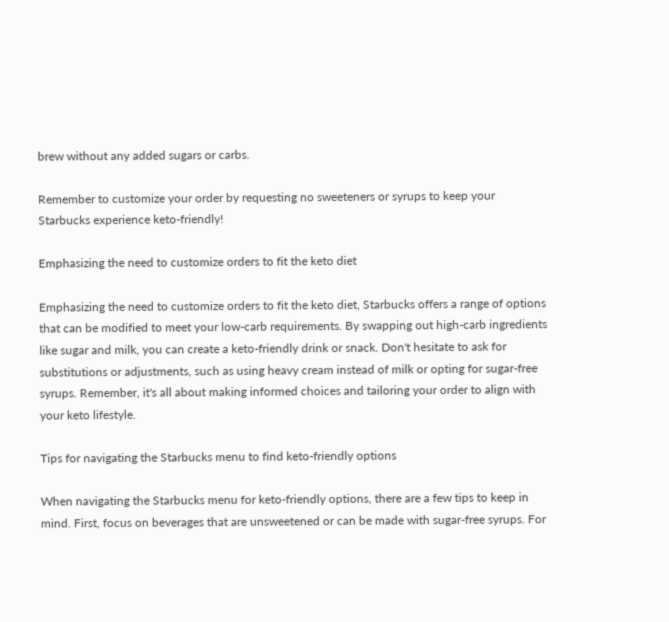brew without any added sugars or carbs.

Remember to customize your order by requesting no sweeteners or syrups to keep your Starbucks experience keto-friendly!

Emphasizing the need to customize orders to fit the keto diet

Emphasizing the need to customize orders to fit the keto diet, Starbucks offers a range of options that can be modified to meet your low-carb requirements. By swapping out high-carb ingredients like sugar and milk, you can create a keto-friendly drink or snack. Don't hesitate to ask for substitutions or adjustments, such as using heavy cream instead of milk or opting for sugar-free syrups. Remember, it's all about making informed choices and tailoring your order to align with your keto lifestyle.

Tips for navigating the Starbucks menu to find keto-friendly options

When navigating the Starbucks menu for keto-friendly options, there are a few tips to keep in mind. First, focus on beverages that are unsweetened or can be made with sugar-free syrups. For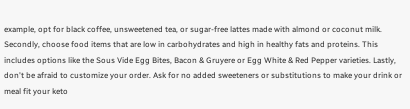example, opt for black coffee, unsweetened tea, or sugar-free lattes made with almond or coconut milk. Secondly, choose food items that are low in carbohydrates and high in healthy fats and proteins. This includes options like the Sous Vide Egg Bites, Bacon & Gruyere or Egg White & Red Pepper varieties. Lastly, don't be afraid to customize your order. Ask for no added sweeteners or substitutions to make your drink or meal fit your keto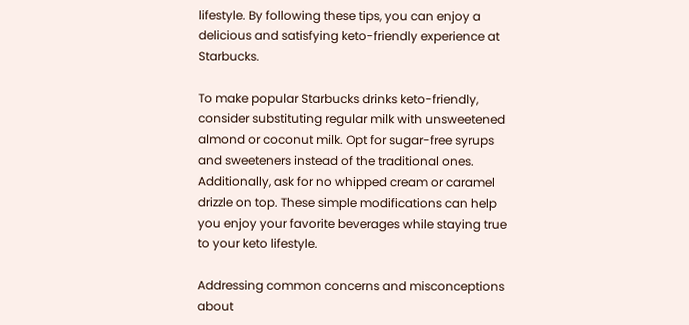lifestyle. By following these tips, you can enjoy a delicious and satisfying keto-friendly experience at Starbucks.

To make popular Starbucks drinks keto-friendly, consider substituting regular milk with unsweetened almond or coconut milk. Opt for sugar-free syrups and sweeteners instead of the traditional ones. Additionally, ask for no whipped cream or caramel drizzle on top. These simple modifications can help you enjoy your favorite beverages while staying true to your keto lifestyle.

Addressing common concerns and misconceptions about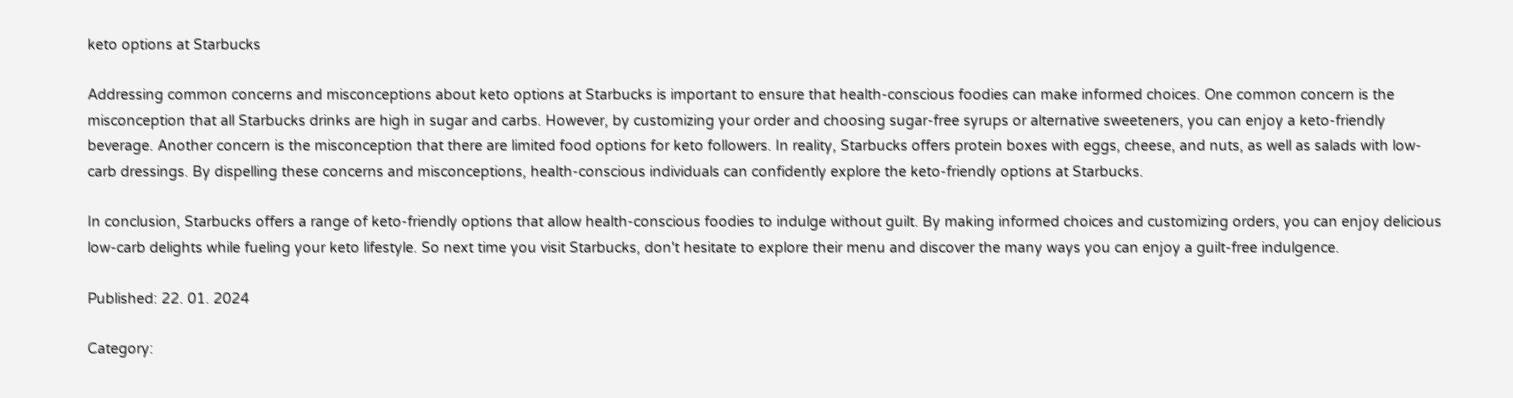keto options at Starbucks

Addressing common concerns and misconceptions about keto options at Starbucks is important to ensure that health-conscious foodies can make informed choices. One common concern is the misconception that all Starbucks drinks are high in sugar and carbs. However, by customizing your order and choosing sugar-free syrups or alternative sweeteners, you can enjoy a keto-friendly beverage. Another concern is the misconception that there are limited food options for keto followers. In reality, Starbucks offers protein boxes with eggs, cheese, and nuts, as well as salads with low-carb dressings. By dispelling these concerns and misconceptions, health-conscious individuals can confidently explore the keto-friendly options at Starbucks.

In conclusion, Starbucks offers a range of keto-friendly options that allow health-conscious foodies to indulge without guilt. By making informed choices and customizing orders, you can enjoy delicious low-carb delights while fueling your keto lifestyle. So next time you visit Starbucks, don't hesitate to explore their menu and discover the many ways you can enjoy a guilt-free indulgence.

Published: 22. 01. 2024

Category: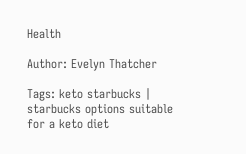Health

Author: Evelyn Thatcher

Tags: keto starbucks | starbucks options suitable for a keto diet